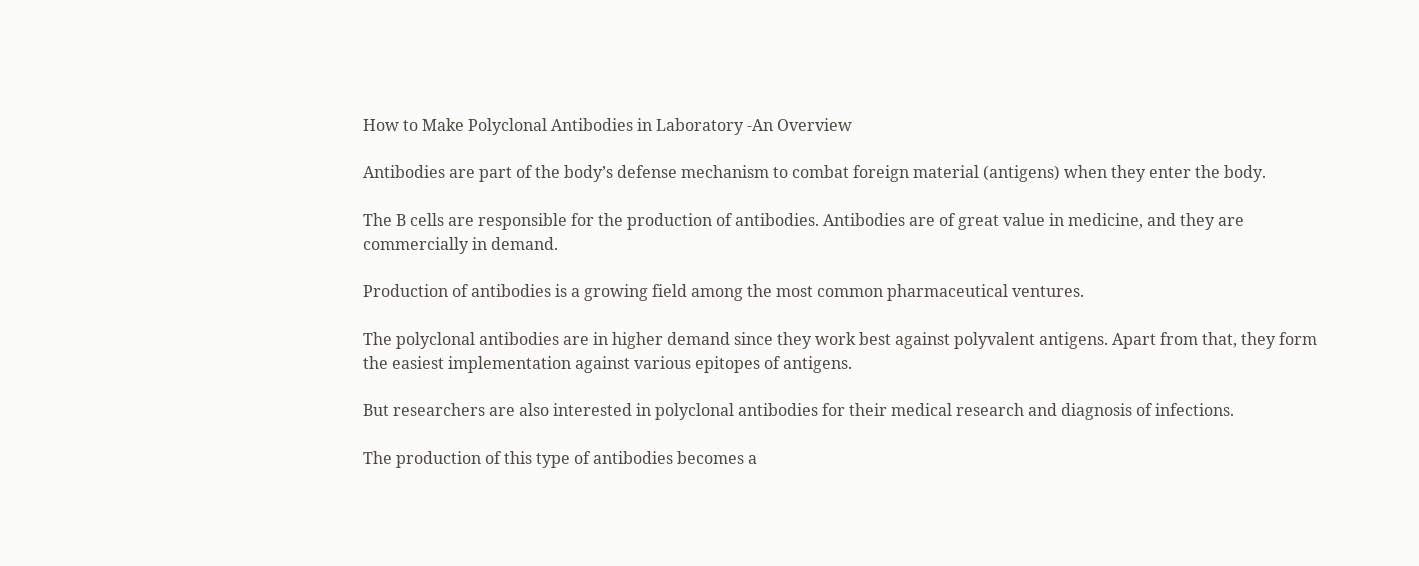How to Make Polyclonal Antibodies in Laboratory -An Overview

Antibodies are part of the body’s defense mechanism to combat foreign material (antigens) when they enter the body.

The B cells are responsible for the production of antibodies. Antibodies are of great value in medicine, and they are commercially in demand.

Production of antibodies is a growing field among the most common pharmaceutical ventures.

The polyclonal antibodies are in higher demand since they work best against polyvalent antigens. Apart from that, they form the easiest implementation against various epitopes of antigens.

But researchers are also interested in polyclonal antibodies for their medical research and diagnosis of infections.

The production of this type of antibodies becomes a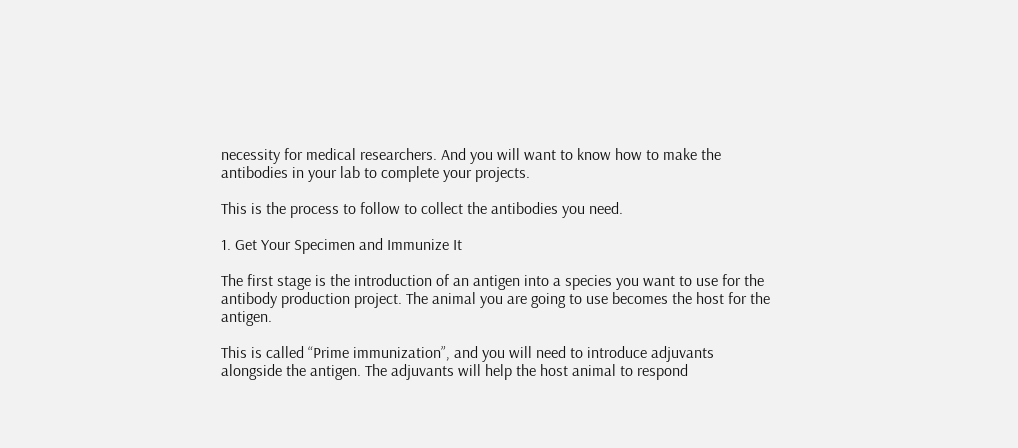necessity for medical researchers. And you will want to know how to make the antibodies in your lab to complete your projects.

This is the process to follow to collect the antibodies you need.

1. Get Your Specimen and Immunize It

The first stage is the introduction of an antigen into a species you want to use for the antibody production project. The animal you are going to use becomes the host for the antigen.

This is called “Prime immunization”, and you will need to introduce adjuvants alongside the antigen. The adjuvants will help the host animal to respond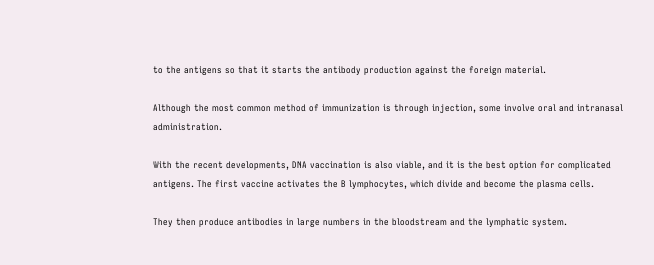to the antigens so that it starts the antibody production against the foreign material.

Although the most common method of immunization is through injection, some involve oral and intranasal administration.

With the recent developments, DNA vaccination is also viable, and it is the best option for complicated antigens. The first vaccine activates the B lymphocytes, which divide and become the plasma cells.

They then produce antibodies in large numbers in the bloodstream and the lymphatic system.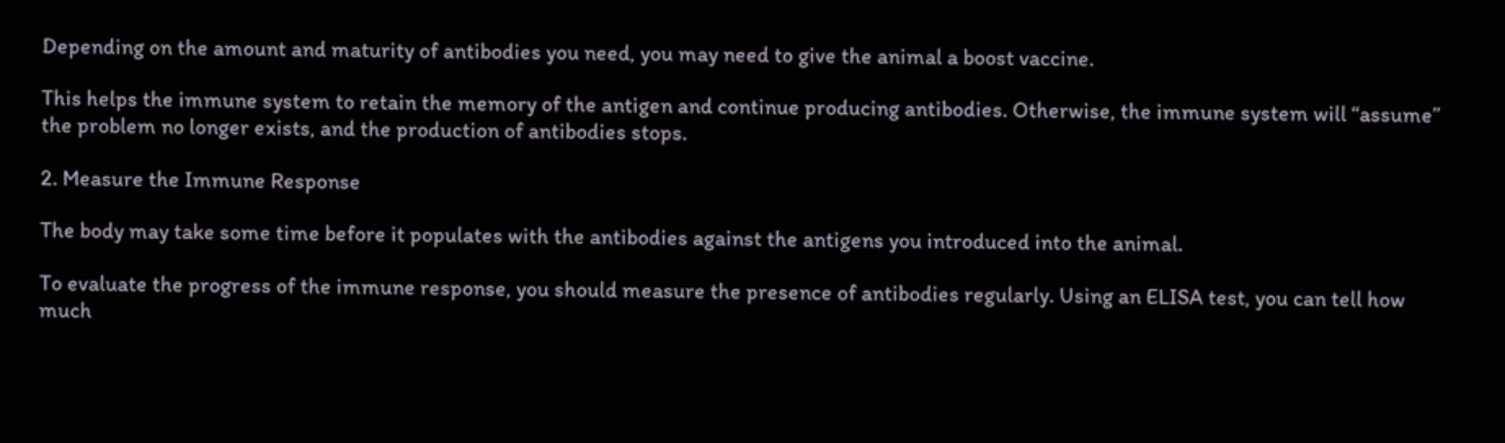Depending on the amount and maturity of antibodies you need, you may need to give the animal a boost vaccine.

This helps the immune system to retain the memory of the antigen and continue producing antibodies. Otherwise, the immune system will “assume” the problem no longer exists, and the production of antibodies stops.

2. Measure the Immune Response

The body may take some time before it populates with the antibodies against the antigens you introduced into the animal.

To evaluate the progress of the immune response, you should measure the presence of antibodies regularly. Using an ELISA test, you can tell how much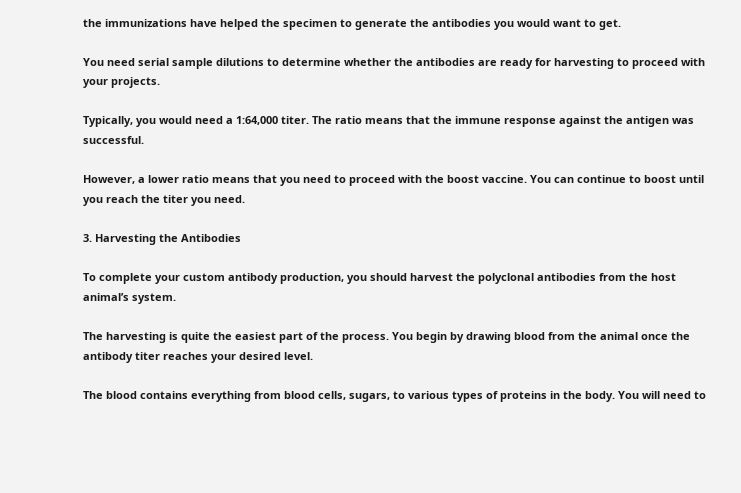the immunizations have helped the specimen to generate the antibodies you would want to get.

You need serial sample dilutions to determine whether the antibodies are ready for harvesting to proceed with your projects.

Typically, you would need a 1:64,000 titer. The ratio means that the immune response against the antigen was successful.

However, a lower ratio means that you need to proceed with the boost vaccine. You can continue to boost until you reach the titer you need.

3. Harvesting the Antibodies

To complete your custom antibody production, you should harvest the polyclonal antibodies from the host animal’s system.

The harvesting is quite the easiest part of the process. You begin by drawing blood from the animal once the antibody titer reaches your desired level.

The blood contains everything from blood cells, sugars, to various types of proteins in the body. You will need to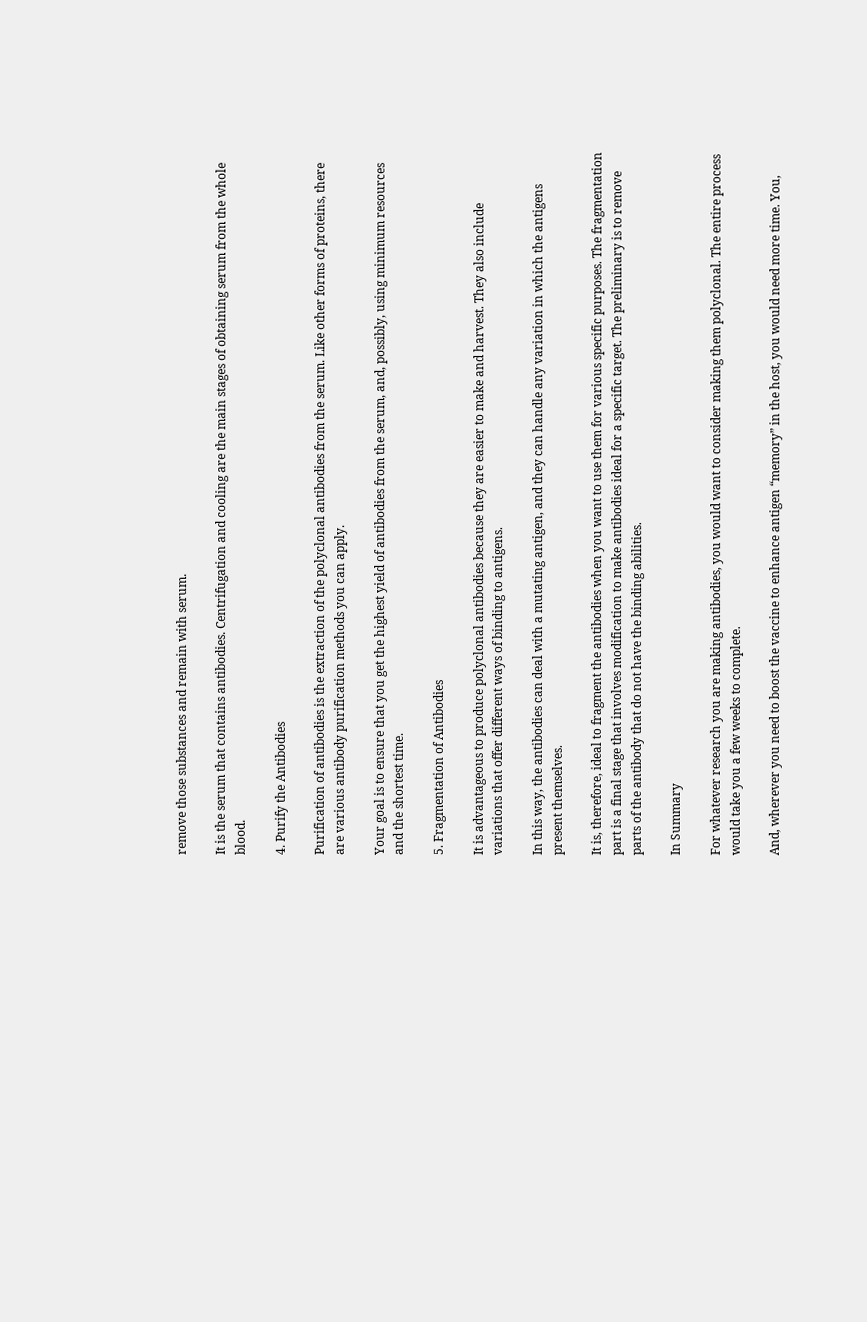remove those substances and remain with serum.

It is the serum that contains antibodies. Centrifugation and cooling are the main stages of obtaining serum from the whole blood.

4. Purify the Antibodies

Purification of antibodies is the extraction of the polyclonal antibodies from the serum. Like other forms of proteins, there are various antibody purification methods you can apply.

Your goal is to ensure that you get the highest yield of antibodies from the serum, and, possibly, using minimum resources and the shortest time.

5. Fragmentation of Antibodies

It is advantageous to produce polyclonal antibodies because they are easier to make and harvest. They also include variations that offer different ways of binding to antigens.

In this way, the antibodies can deal with a mutating antigen, and they can handle any variation in which the antigens present themselves.

It is, therefore, ideal to fragment the antibodies when you want to use them for various specific purposes. The fragmentation part is a final stage that involves modification to make antibodies ideal for a specific target. The preliminary is to remove parts of the antibody that do not have the binding abilities.

In Summary

For whatever research you are making antibodies, you would want to consider making them polyclonal. The entire process would take you a few weeks to complete.

And, wherever you need to boost the vaccine to enhance antigen “memory” in the host, you would need more time. You,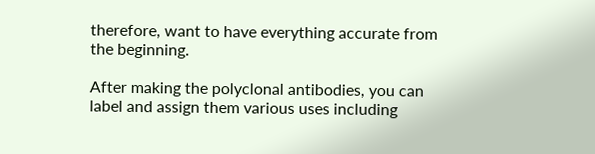therefore, want to have everything accurate from the beginning.

After making the polyclonal antibodies, you can label and assign them various uses including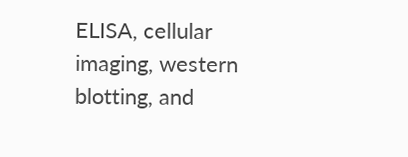ELISA, cellular imaging, western blotting, and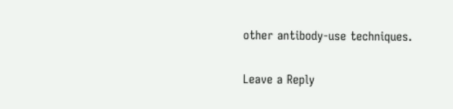other antibody-use techniques.

Leave a Reply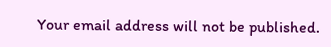Your email address will not be published.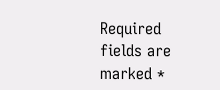Required fields are marked *